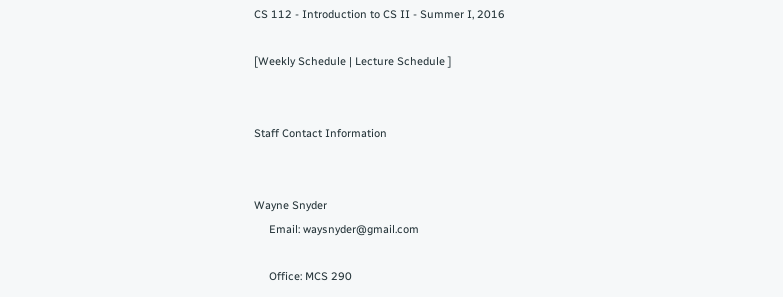CS 112 - Introduction to CS II - Summer I, 2016

[Weekly Schedule | Lecture Schedule ]


Staff Contact Information


Wayne Snyder
     Email: waysnyder@gmail.com

     Office: MCS 290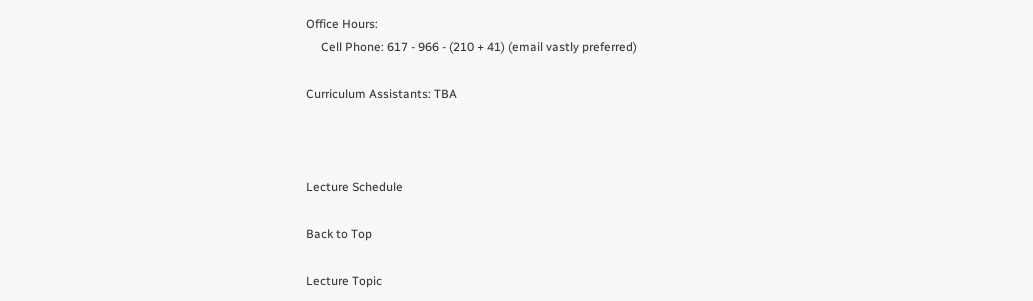Office Hours:
     Cell Phone: 617 - 966 - (210 + 41) (email vastly preferred)

Curriculum Assistants: TBA



Lecture Schedule

Back to Top

Lecture Topic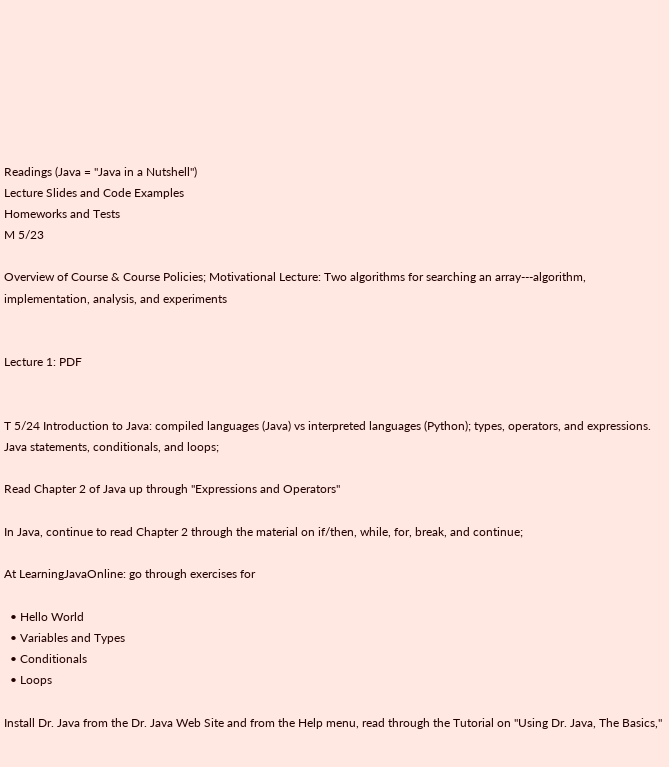Readings (Java = "Java in a Nutshell")
Lecture Slides and Code Examples
Homeworks and Tests
M 5/23

Overview of Course & Course Policies; Motivational Lecture: Two algorithms for searching an array---algorithm, implementation, analysis, and experiments


Lecture 1: PDF


T 5/24 Introduction to Java: compiled languages (Java) vs interpreted languages (Python); types, operators, and expressions. Java statements, conditionals, and loops;

Read Chapter 2 of Java up through "Expressions and Operators"

In Java, continue to read Chapter 2 through the material on if/then, while, for, break, and continue;

At LearningJavaOnline: go through exercises for

  • Hello World
  • Variables and Types
  • Conditionals
  • Loops

Install Dr. Java from the Dr. Java Web Site and from the Help menu, read through the Tutorial on "Using Dr. Java, The Basics,"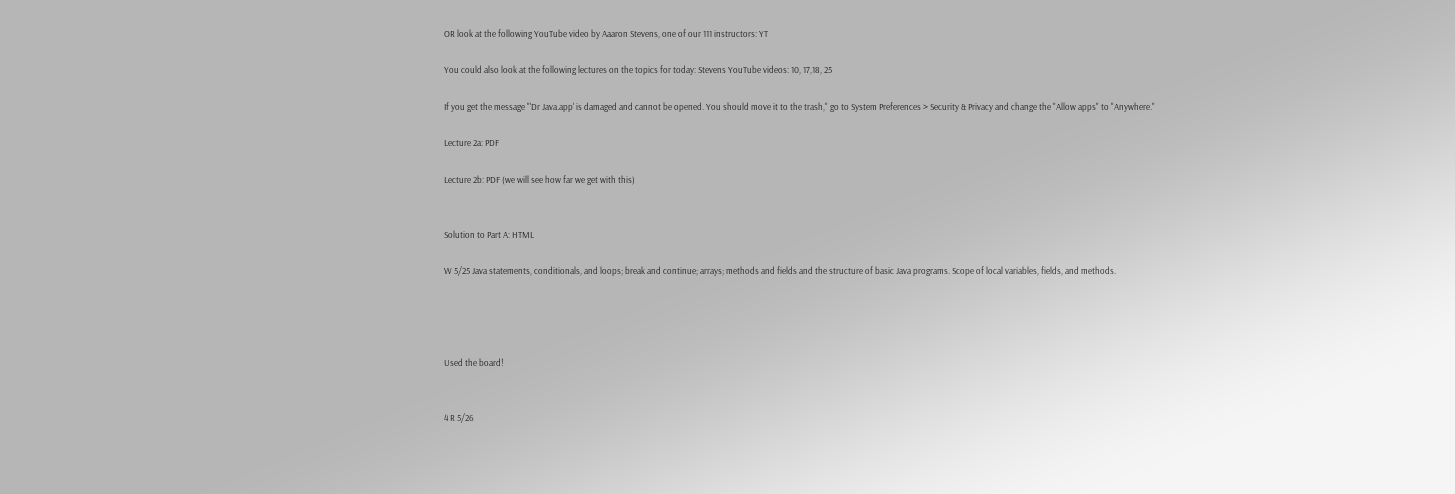OR look at the following YouTube video by Aaaron Stevens, one of our 111 instructors: YT

You could also look at the following lectures on the topics for today: Stevens YouTube videos: 10, 17,18, 25

If you get the message "'Dr Java.app' is damaged and cannot be opened. You should move it to the trash," go to System Preferences > Security & Privacy and change the "Allow apps" to "Anywhere."

Lecture 2a: PDF

Lecture 2b: PDF (we will see how far we get with this)


Solution to Part A: HTML

W 5/25 Java statements, conditionals, and loops; break and continue; arrays; methods and fields and the structure of basic Java programs. Scope of local variables, fields, and methods.




Used the board!


4 R 5/26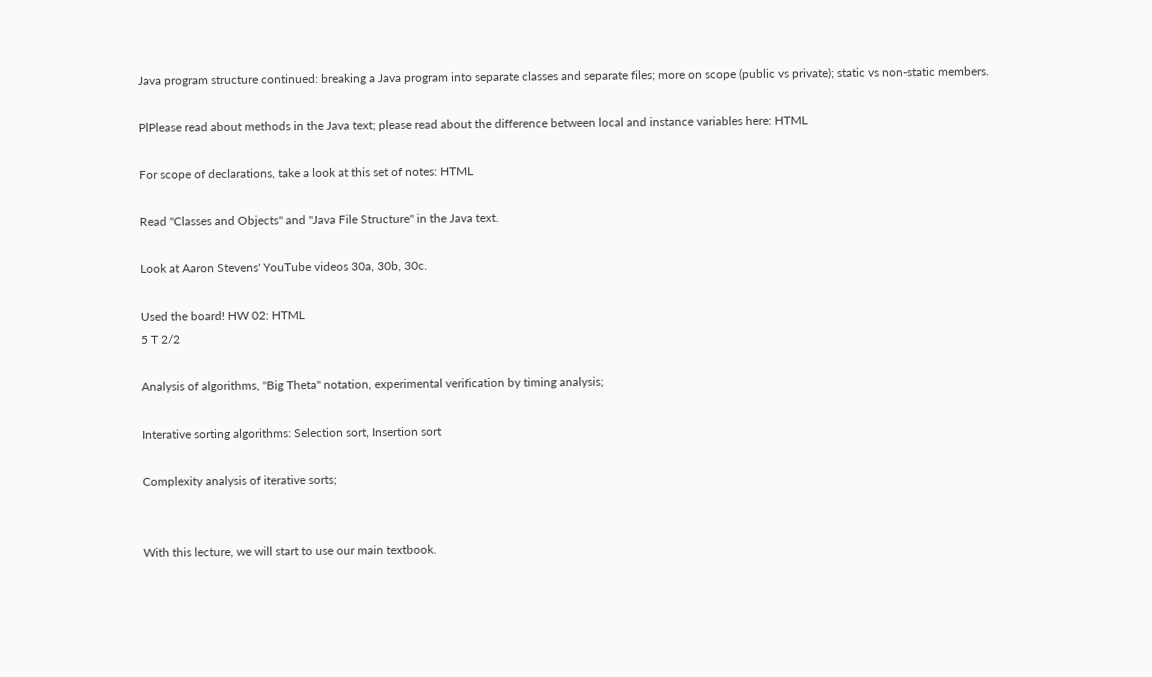Java program structure continued: breaking a Java program into separate classes and separate files; more on scope (public vs private); static vs non-static members.

PlPlease read about methods in the Java text; please read about the difference between local and instance variables here: HTML

For scope of declarations, take a look at this set of notes: HTML

Read "Classes and Objects" and "Java File Structure" in the Java text.

Look at Aaron Stevens' YouTube videos 30a, 30b, 30c.

Used the board! HW 02: HTML
5 T 2/2

Analysis of algorithms, "Big Theta" notation, experimental verification by timing analysis;

Interative sorting algorithms: Selection sort, Insertion sort

Complexity analysis of iterative sorts;


With this lecture, we will start to use our main textbook.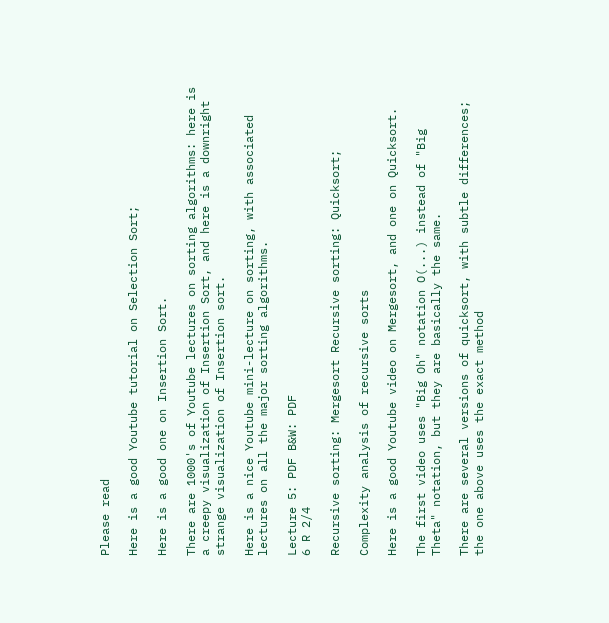Please read

Here is a good Youtube tutorial on Selection Sort;

Here is a good one on Insertion Sort.

There are 1000's of Youtube lectures on sorting algorithms: here is a creepy visualization of Insertion Sort, and here is a downright strange visualization of Insertion sort.

Here is a nice Youtube mini-lecture on sorting, with associated lectures on all the major sorting algorithms.

Lecture 5: PDF B&W: PDF
6 R 2/4

Recursive sorting: Mergesort Recursive sorting: Quicksort;

Complexity analysis of recursive sorts

Here is a good Youtube video on Mergesort, and one on Quicksort.

The first video uses "Big Oh" notation O(...) instead of "Big Theta" notation, but they are basically the same.

There are several versions of quicksort, with subtle differences; the one above uses the exact method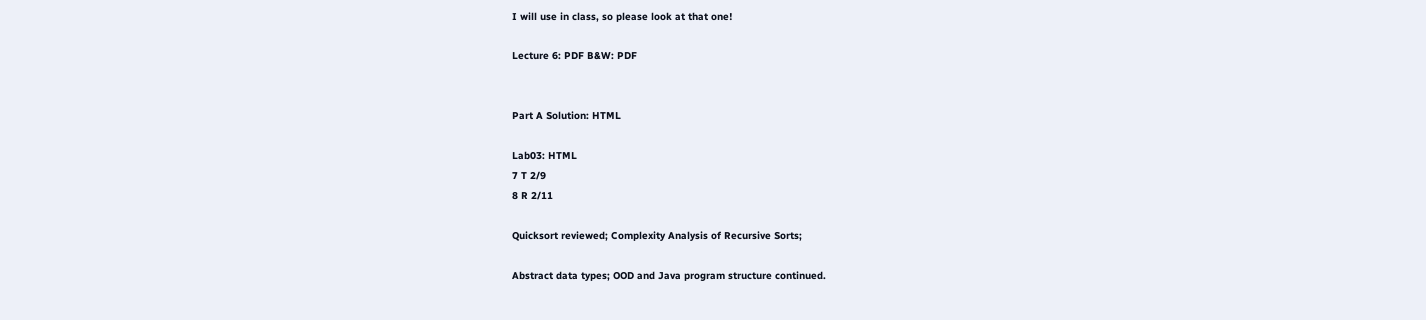I will use in class, so please look at that one!

Lecture 6: PDF B&W: PDF


Part A Solution: HTML

Lab03: HTML
7 T 2/9
8 R 2/11

Quicksort reviewed; Complexity Analysis of Recursive Sorts;

Abstract data types; OOD and Java program structure continued.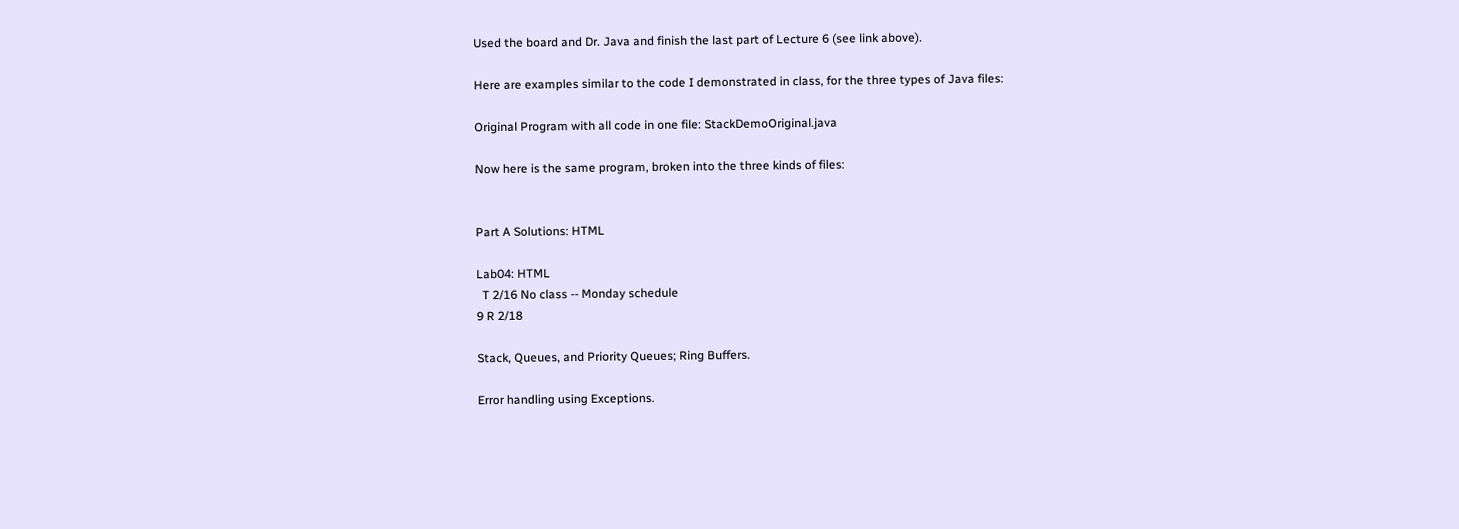Used the board and Dr. Java and finish the last part of Lecture 6 (see link above).

Here are examples similar to the code I demonstrated in class, for the three types of Java files:

Original Program with all code in one file: StackDemoOriginal.java

Now here is the same program, broken into the three kinds of files:


Part A Solutions: HTML

Lab04: HTML
  T 2/16 No class -- Monday schedule
9 R 2/18

Stack, Queues, and Priority Queues; Ring Buffers.

Error handling using Exceptions.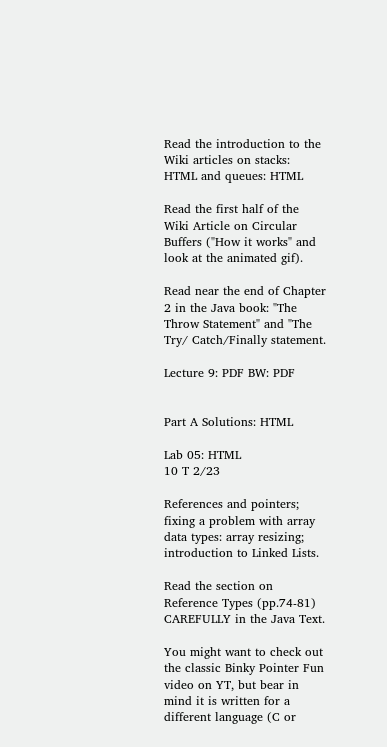Read the introduction to the Wiki articles on stacks: HTML and queues: HTML

Read the first half of the Wiki Article on Circular Buffers ("How it works" and look at the animated gif).

Read near the end of Chapter 2 in the Java book: "The Throw Statement" and "The Try/ Catch/Finally statement.

Lecture 9: PDF BW: PDF


Part A Solutions: HTML

Lab 05: HTML
10 T 2/23

References and pointers; fixing a problem with array data types: array resizing; introduction to Linked Lists.

Read the section on Reference Types (pp.74-81) CAREFULLY in the Java Text.

You might want to check out the classic Binky Pointer Fun video on YT, but bear in mind it is written for a different language (C or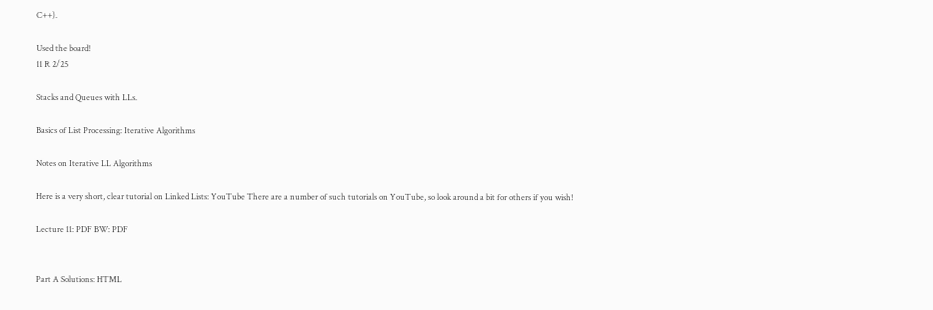C++).

Used the board!
11 R 2/25

Stacks and Queues with LLs.

Basics of List Processing: Iterative Algorithms

Notes on Iterative LL Algorithms

Here is a very short, clear tutorial on Linked Lists: YouTube There are a number of such tutorials on YouTube, so look around a bit for others if you wish!

Lecture 11: PDF BW: PDF


Part A Solutions: HTML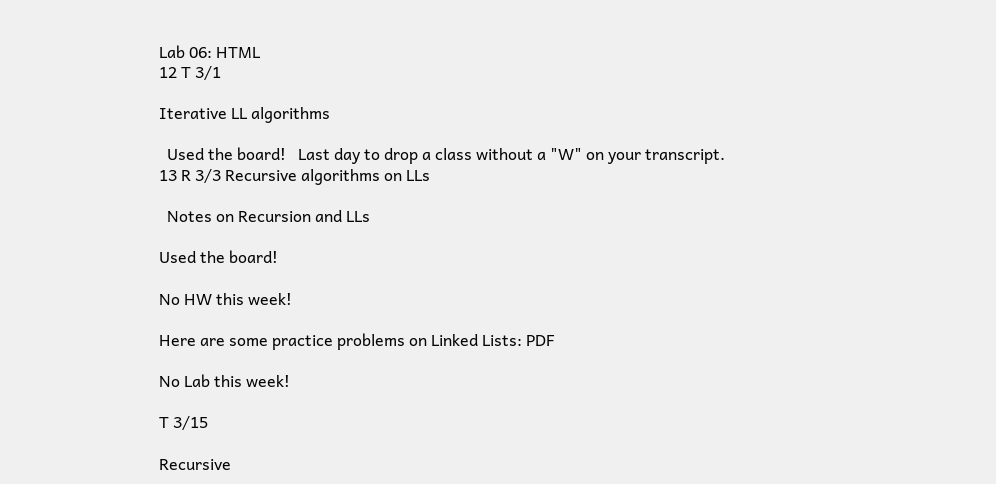Lab 06: HTML
12 T 3/1

Iterative LL algorithms

  Used the board!   Last day to drop a class without a "W" on your transcript.
13 R 3/3 Recursive algorithms on LLs

  Notes on Recursion and LLs

Used the board!

No HW this week!

Here are some practice problems on Linked Lists: PDF

No Lab this week!

T 3/15

Recursive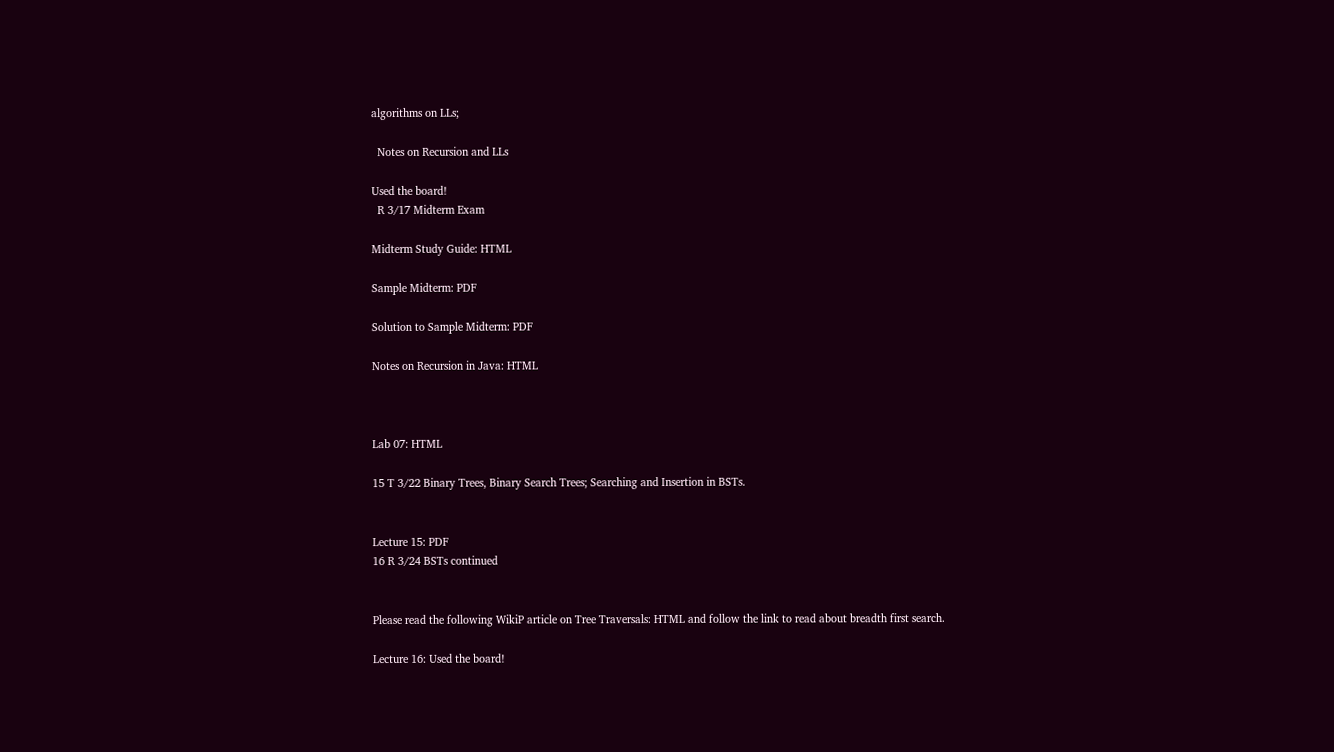algorithms on LLs;

  Notes on Recursion and LLs

Used the board!
  R 3/17 Midterm Exam

Midterm Study Guide: HTML

Sample Midterm: PDF

Solution to Sample Midterm: PDF

Notes on Recursion in Java: HTML



Lab 07: HTML

15 T 3/22 Binary Trees, Binary Search Trees; Searching and Insertion in BSTs.


Lecture 15: PDF
16 R 3/24 BSTs continued


Please read the following WikiP article on Tree Traversals: HTML and follow the link to read about breadth first search.

Lecture 16: Used the board!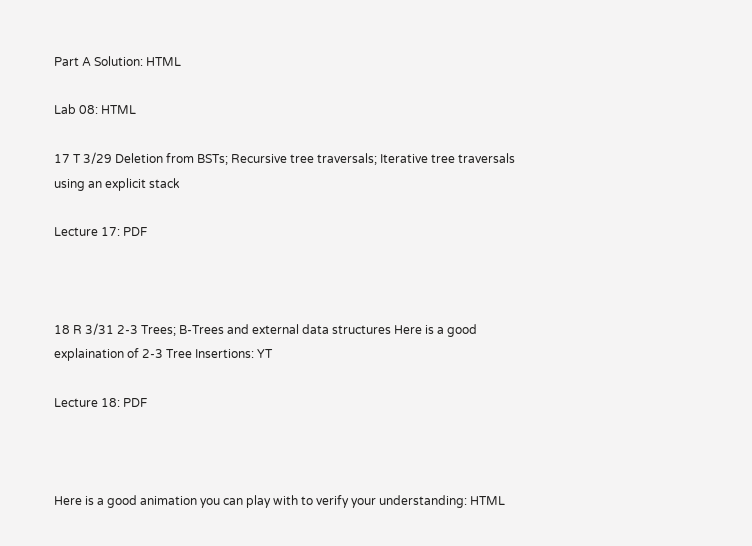Part A Solution: HTML

Lab 08: HTML

17 T 3/29 Deletion from BSTs; Recursive tree traversals; Iterative tree traversals using an explicit stack

Lecture 17: PDF



18 R 3/31 2-3 Trees; B-Trees and external data structures Here is a good explaination of 2-3 Tree Insertions: YT

Lecture 18: PDF



Here is a good animation you can play with to verify your understanding: HTML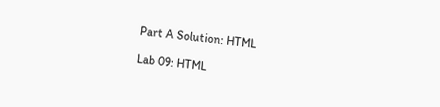Part A Solution: HTML

Lab 09: HTML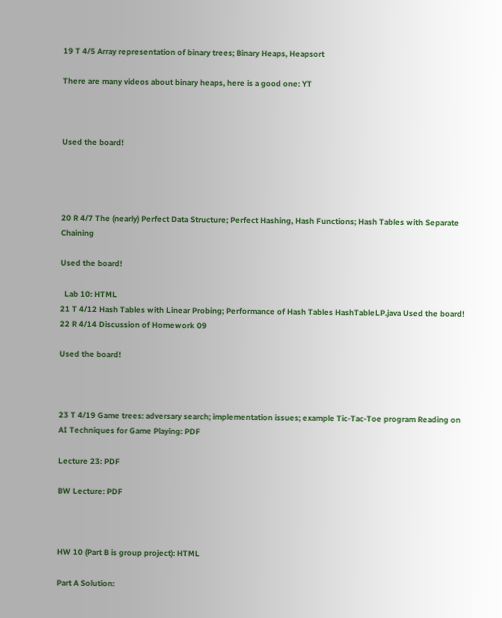19 T 4/5 Array representation of binary trees; Binary Heaps, Heapsort

There are many videos about binary heaps, here is a good one: YT



Used the board!




20 R 4/7 The (nearly) Perfect Data Structure; Perfect Hashing, Hash Functions; Hash Tables with Separate Chaining

Used the board!

  Lab 10: HTML
21 T 4/12 Hash Tables with Linear Probing; Performance of Hash Tables HashTableLP.java Used the board!
22 R 4/14 Discussion of Homework 09

Used the board!



23 T 4/19 Game trees: adversary search; implementation issues; example Tic-Tac-Toe program Reading on AI Techniques for Game Playing: PDF

Lecture 23: PDF

BW Lecture: PDF



HW 10 (Part B is group project): HTML

Part A Solution: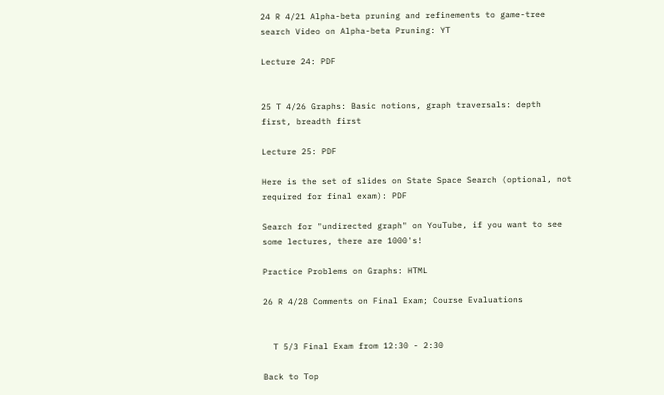24 R 4/21 Alpha-beta pruning and refinements to game-tree search Video on Alpha-beta Pruning: YT

Lecture 24: PDF


25 T 4/26 Graphs: Basic notions, graph traversals: depth first, breadth first

Lecture 25: PDF

Here is the set of slides on State Space Search (optional, not required for final exam): PDF

Search for "undirected graph" on YouTube, if you want to see some lectures, there are 1000's!

Practice Problems on Graphs: HTML

26 R 4/28 Comments on Final Exam; Course Evaluations


  T 5/3 Final Exam from 12:30 - 2:30

Back to Top